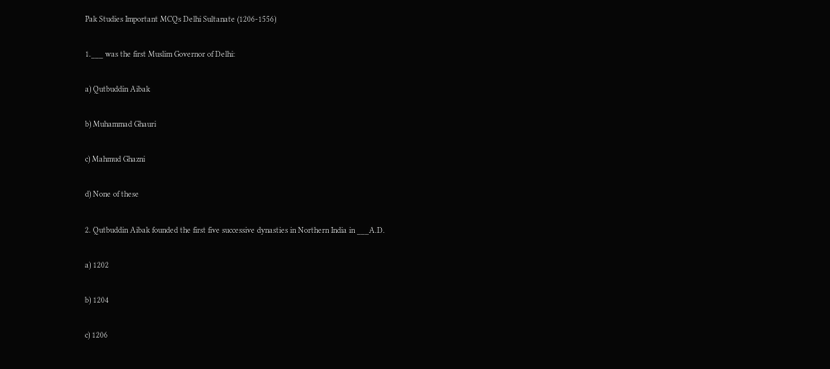Pak Studies Important MCQs Delhi Sultanate (1206-1556)

1.___ was the first Muslim Governor of Delhi:

a) Qutbuddin Aibak

b) Muhammad Ghauri

c) Mahmud Ghazni

d) None of these

2. Qutbuddin Aibak founded the first five successive dynasties in Northern India in ___A.D.

a) 1202

b) 1204

c) 1206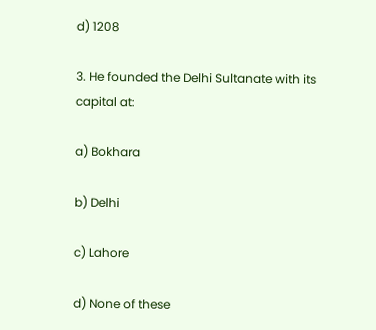d) 1208

3. He founded the Delhi Sultanate with its capital at:

a) Bokhara

b) Delhi

c) Lahore

d) None of these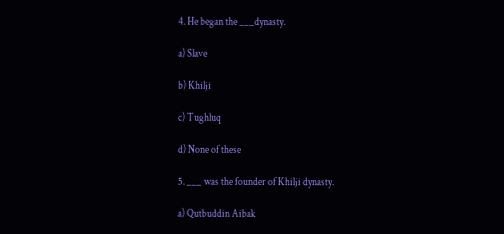4. He began the ___dynasty.

a) Slave

b) Khilji

c) Tughluq

d) None of these

5. ___ was the founder of Khilji dynasty.

a) Qutbuddin Aibak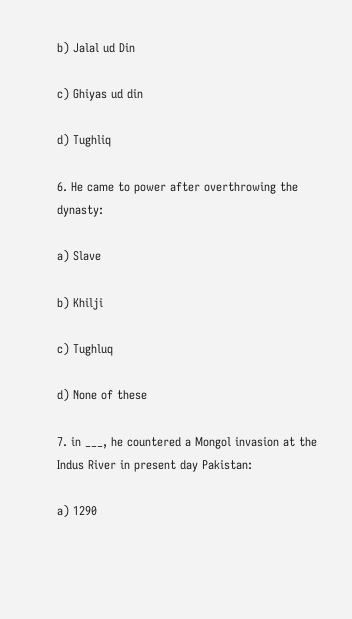b) Jalal ud Din

c) Ghiyas ud din

d) Tughliq

6. He came to power after overthrowing the dynasty:

a) Slave

b) Khilji

c) Tughluq

d) None of these

7. in ___, he countered a Mongol invasion at the Indus River in present day Pakistan:

a) 1290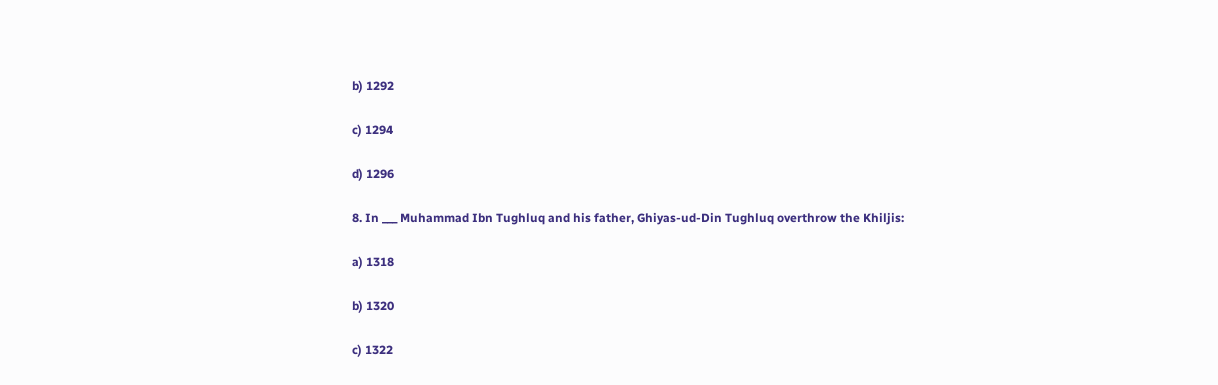b) 1292

c) 1294

d) 1296

8. In ___ Muhammad Ibn Tughluq and his father, Ghiyas-ud-Din Tughluq overthrow the Khiljis:

a) 1318

b) 1320

c) 1322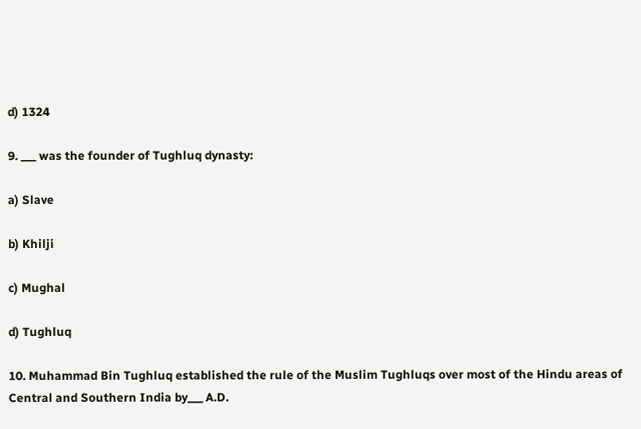d) 1324

9. ___ was the founder of Tughluq dynasty:

a) Slave

b) Khilji

c) Mughal

d) Tughluq

10. Muhammad Bin Tughluq established the rule of the Muslim Tughluqs over most of the Hindu areas of Central and Southern India by___ A.D.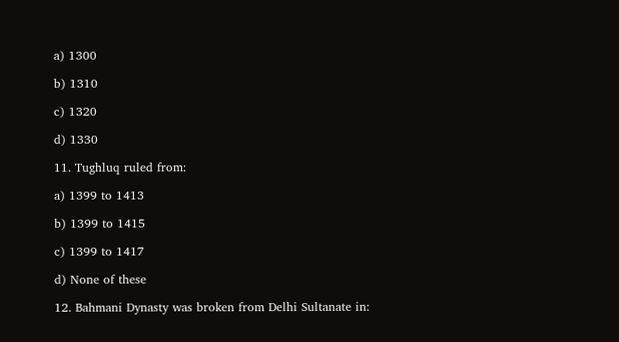a) 1300

b) 1310

c) 1320

d) 1330

11. Tughluq ruled from:

a) 1399 to 1413

b) 1399 to 1415

c) 1399 to 1417

d) None of these

12. Bahmani Dynasty was broken from Delhi Sultanate in: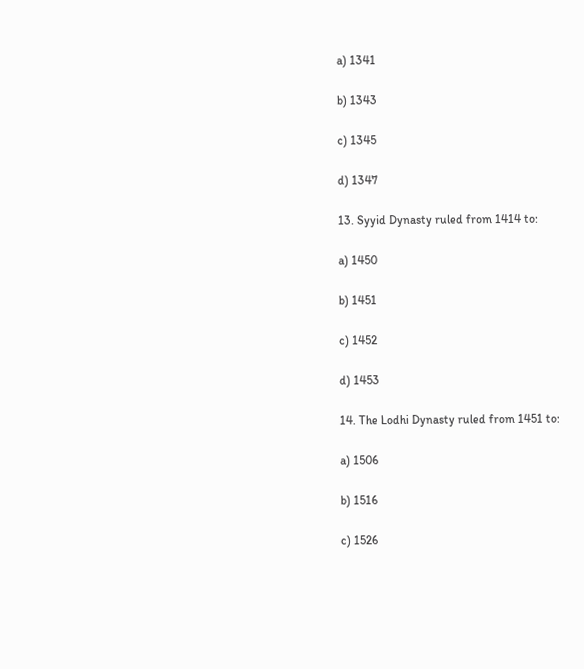a) 1341

b) 1343

c) 1345

d) 1347

13. Syyid Dynasty ruled from 1414 to:

a) 1450

b) 1451

c) 1452

d) 1453

14. The Lodhi Dynasty ruled from 1451 to:

a) 1506

b) 1516

c) 1526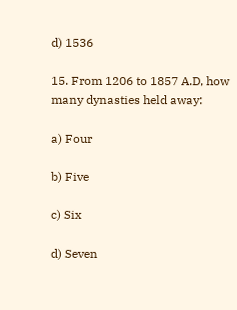d) 1536

15. From 1206 to 1857 A.D, how many dynasties held away:

a) Four

b) Five

c) Six

d) Seven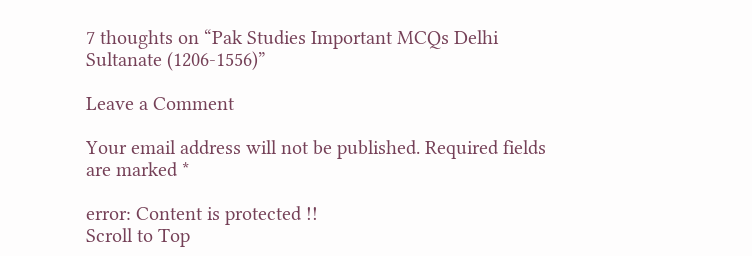7 thoughts on “Pak Studies Important MCQs Delhi Sultanate (1206-1556)”

Leave a Comment

Your email address will not be published. Required fields are marked *

error: Content is protected !!
Scroll to Top